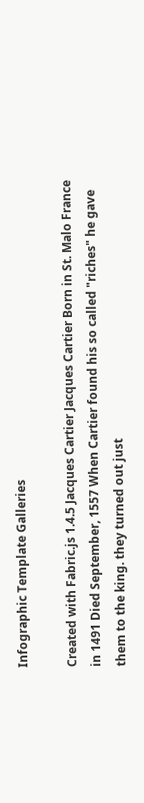Infographic Template Galleries

Created with Fabric.js 1.4.5 Jacques Cartier Jacques Cartier Born in St. Malo France in 1491 Died September, 1557 When Cartier found his so called "riches" he gave them to the king. they turned out just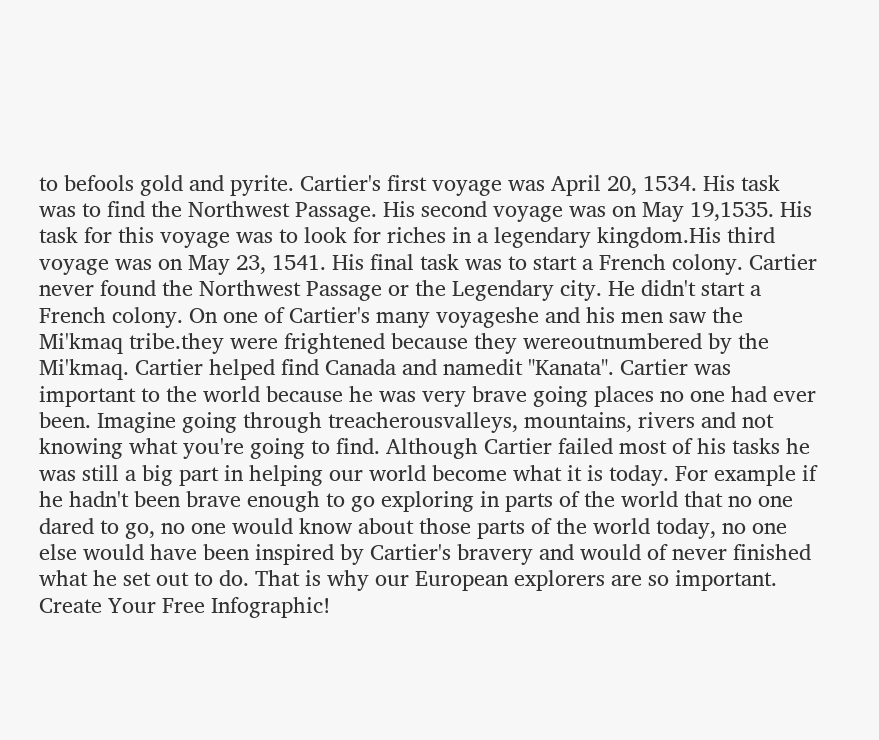to befools gold and pyrite. Cartier's first voyage was April 20, 1534. His task was to find the Northwest Passage. His second voyage was on May 19,1535. His task for this voyage was to look for riches in a legendary kingdom.His third voyage was on May 23, 1541. His final task was to start a French colony. Cartier never found the Northwest Passage or the Legendary city. He didn't start a French colony. On one of Cartier's many voyageshe and his men saw the Mi'kmaq tribe.they were frightened because they wereoutnumbered by the Mi'kmaq. Cartier helped find Canada and namedit "Kanata". Cartier was important to the world because he was very brave going places no one had ever been. Imagine going through treacherousvalleys, mountains, rivers and not knowing what you're going to find. Although Cartier failed most of his tasks he was still a big part in helping our world become what it is today. For example if he hadn't been brave enough to go exploring in parts of the world that no one dared to go, no one would know about those parts of the world today, no one else would have been inspired by Cartier's bravery and would of never finished what he set out to do. That is why our European explorers are so important.
Create Your Free Infographic!